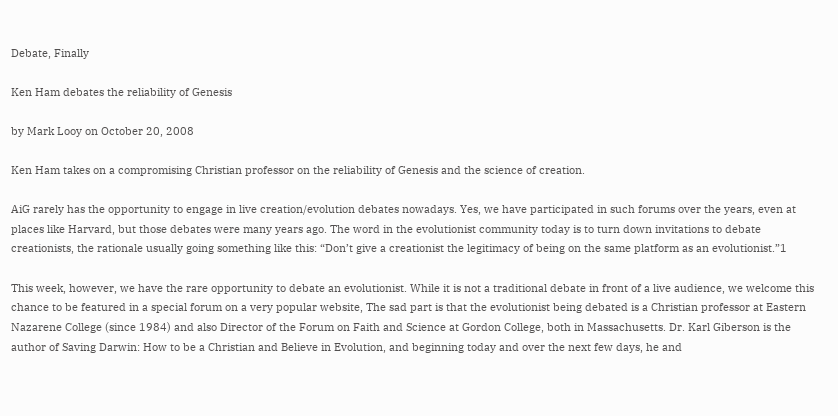Debate, Finally

Ken Ham debates the reliability of Genesis

by Mark Looy on October 20, 2008

Ken Ham takes on a compromising Christian professor on the reliability of Genesis and the science of creation.

AiG rarely has the opportunity to engage in live creation/evolution debates nowadays. Yes, we have participated in such forums over the years, even at places like Harvard, but those debates were many years ago. The word in the evolutionist community today is to turn down invitations to debate creationists, the rationale usually going something like this: “Don’t give a creationist the legitimacy of being on the same platform as an evolutionist.”1

This week, however, we have the rare opportunity to debate an evolutionist. While it is not a traditional debate in front of a live audience, we welcome this chance to be featured in a special forum on a very popular website, The sad part is that the evolutionist being debated is a Christian professor at Eastern Nazarene College (since 1984) and also Director of the Forum on Faith and Science at Gordon College, both in Massachusetts. Dr. Karl Giberson is the author of Saving Darwin: How to be a Christian and Believe in Evolution, and beginning today and over the next few days, he and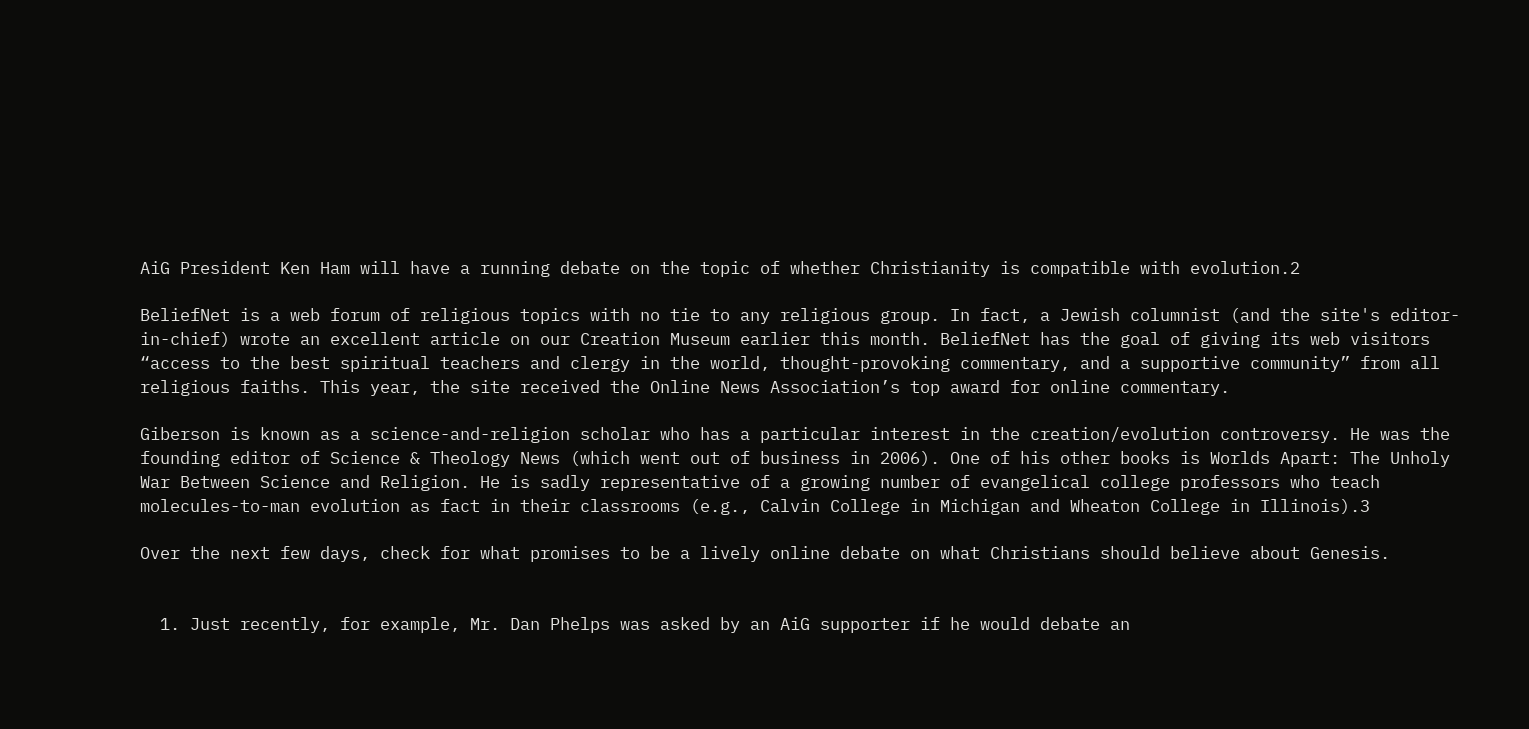AiG President Ken Ham will have a running debate on the topic of whether Christianity is compatible with evolution.2

BeliefNet is a web forum of religious topics with no tie to any religious group. In fact, a Jewish columnist (and the site's editor-in-chief) wrote an excellent article on our Creation Museum earlier this month. BeliefNet has the goal of giving its web visitors “access to the best spiritual teachers and clergy in the world, thought-provoking commentary, and a supportive community” from all religious faiths. This year, the site received the Online News Association’s top award for online commentary.

Giberson is known as a science-and-religion scholar who has a particular interest in the creation/evolution controversy. He was the founding editor of Science & Theology News (which went out of business in 2006). One of his other books is Worlds Apart: The Unholy War Between Science and Religion. He is sadly representative of a growing number of evangelical college professors who teach molecules-to-man evolution as fact in their classrooms (e.g., Calvin College in Michigan and Wheaton College in Illinois).3

Over the next few days, check for what promises to be a lively online debate on what Christians should believe about Genesis.


  1. Just recently, for example, Mr. Dan Phelps was asked by an AiG supporter if he would debate an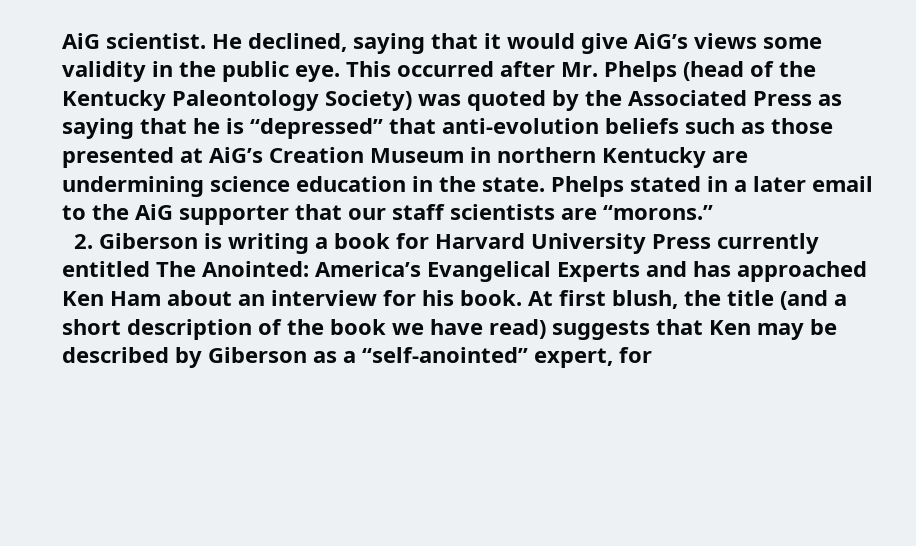AiG scientist. He declined, saying that it would give AiG’s views some validity in the public eye. This occurred after Mr. Phelps (head of the Kentucky Paleontology Society) was quoted by the Associated Press as saying that he is “depressed” that anti-evolution beliefs such as those presented at AiG’s Creation Museum in northern Kentucky are undermining science education in the state. Phelps stated in a later email to the AiG supporter that our staff scientists are “morons.”
  2. Giberson is writing a book for Harvard University Press currently entitled The Anointed: America’s Evangelical Experts and has approached Ken Ham about an interview for his book. At first blush, the title (and a short description of the book we have read) suggests that Ken may be described by Giberson as a “self-anointed” expert, for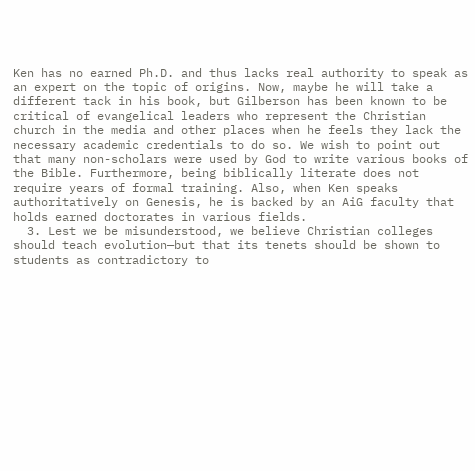Ken has no earned Ph.D. and thus lacks real authority to speak as an expert on the topic of origins. Now, maybe he will take a different tack in his book, but Gilberson has been known to be critical of evangelical leaders who represent the Christian church in the media and other places when he feels they lack the necessary academic credentials to do so. We wish to point out that many non-scholars were used by God to write various books of the Bible. Furthermore, being biblically literate does not require years of formal training. Also, when Ken speaks authoritatively on Genesis, he is backed by an AiG faculty that holds earned doctorates in various fields.
  3. Lest we be misunderstood, we believe Christian colleges should teach evolution—but that its tenets should be shown to students as contradictory to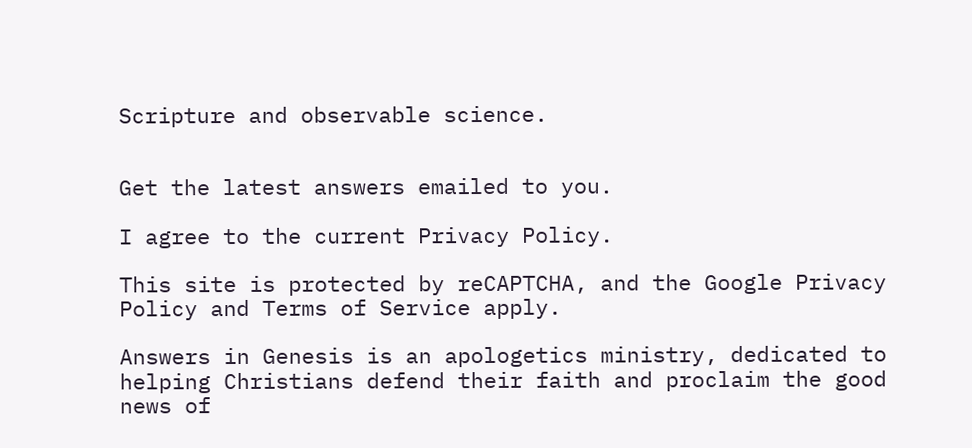Scripture and observable science.


Get the latest answers emailed to you.

I agree to the current Privacy Policy.

This site is protected by reCAPTCHA, and the Google Privacy Policy and Terms of Service apply.

Answers in Genesis is an apologetics ministry, dedicated to helping Christians defend their faith and proclaim the good news of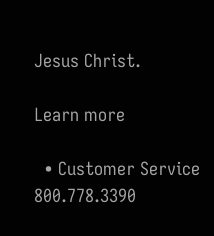Jesus Christ.

Learn more

  • Customer Service 800.778.3390